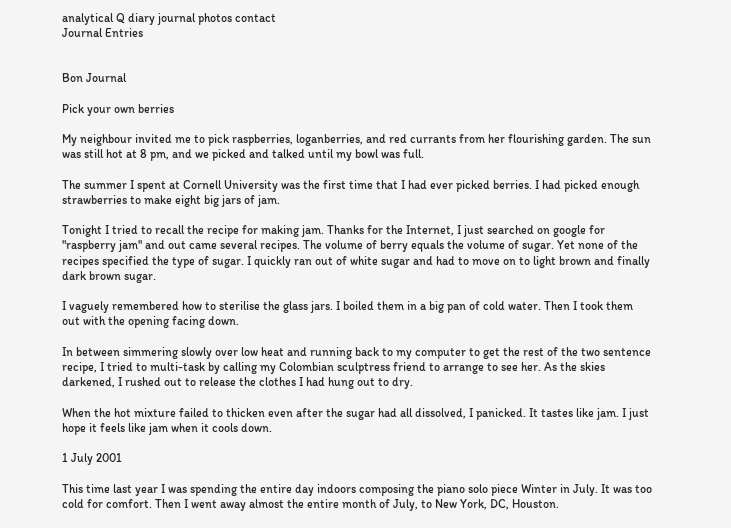analytical Q diary journal photos contact
Journal Entries


Bon Journal

Pick your own berries

My neighbour invited me to pick raspberries, loganberries, and red currants from her flourishing garden. The sun was still hot at 8 pm, and we picked and talked until my bowl was full.

The summer I spent at Cornell University was the first time that I had ever picked berries. I had picked enough strawberries to make eight big jars of jam.

Tonight I tried to recall the recipe for making jam. Thanks for the Internet, I just searched on google for "raspberry jam" and out came several recipes. The volume of berry equals the volume of sugar. Yet none of the recipes specified the type of sugar. I quickly ran out of white sugar and had to move on to light brown and finally dark brown sugar.

I vaguely remembered how to sterilise the glass jars. I boiled them in a big pan of cold water. Then I took them out with the opening facing down.

In between simmering slowly over low heat and running back to my computer to get the rest of the two sentence recipe, I tried to multi-task by calling my Colombian sculptress friend to arrange to see her. As the skies darkened, I rushed out to release the clothes I had hung out to dry.

When the hot mixture failed to thicken even after the sugar had all dissolved, I panicked. It tastes like jam. I just hope it feels like jam when it cools down.

1 July 2001

This time last year I was spending the entire day indoors composing the piano solo piece Winter in July. It was too cold for comfort. Then I went away almost the entire month of July, to New York, DC, Houston.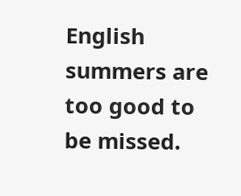English summers are too good to be missed.